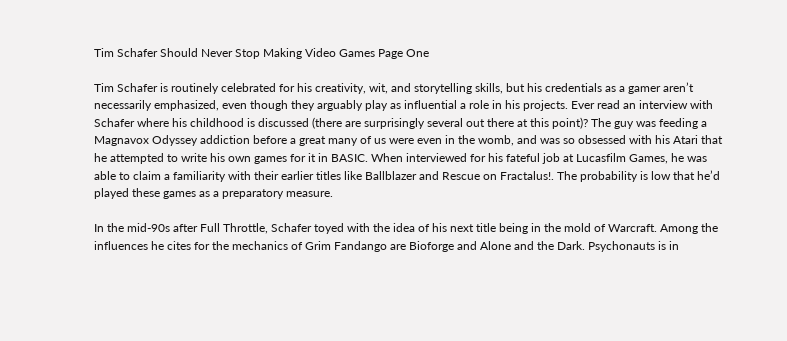Tim Schafer Should Never Stop Making Video Games Page One

Tim Schafer is routinely celebrated for his creativity, wit, and storytelling skills, but his credentials as a gamer aren’t necessarily emphasized, even though they arguably play as influential a role in his projects. Ever read an interview with Schafer where his childhood is discussed (there are surprisingly several out there at this point)? The guy was feeding a Magnavox Odyssey addiction before a great many of us were even in the womb, and was so obsessed with his Atari that he attempted to write his own games for it in BASIC. When interviewed for his fateful job at Lucasfilm Games, he was able to claim a familiarity with their earlier titles like Ballblazer and Rescue on Fractalus!. The probability is low that he’d played these games as a preparatory measure.

In the mid-90s after Full Throttle, Schafer toyed with the idea of his next title being in the mold of Warcraft. Among the influences he cites for the mechanics of Grim Fandango are Bioforge and Alone and the Dark. Psychonauts is in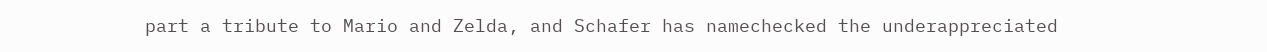part a tribute to Mario and Zelda, and Schafer has namechecked the underappreciated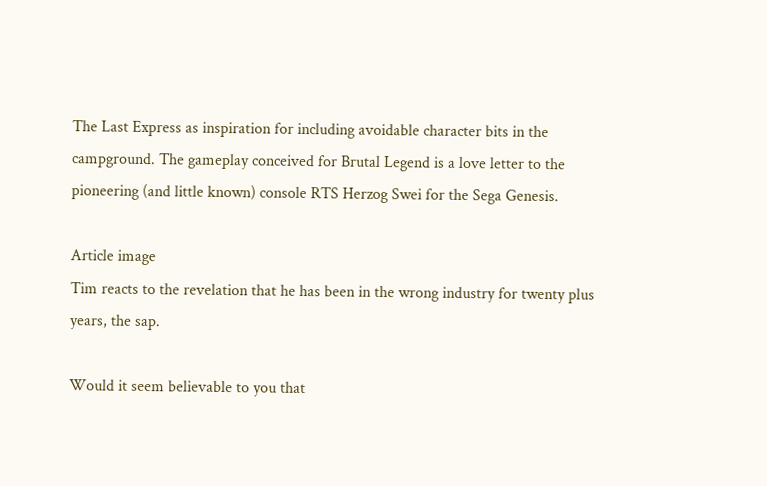The Last Express as inspiration for including avoidable character bits in the campground. The gameplay conceived for Brutal Legend is a love letter to the pioneering (and little known) console RTS Herzog Swei for the Sega Genesis.

Article image
Tim reacts to the revelation that he has been in the wrong industry for twenty plus years, the sap.

Would it seem believable to you that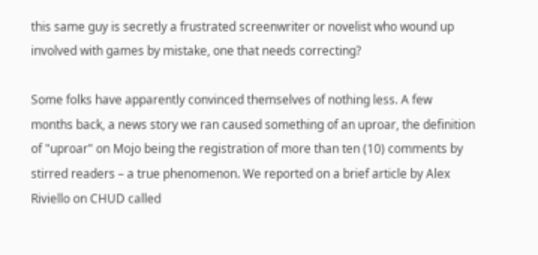this same guy is secretly a frustrated screenwriter or novelist who wound up involved with games by mistake, one that needs correcting?

Some folks have apparently convinced themselves of nothing less. A few months back, a news story we ran caused something of an uproar, the definition of "uproar" on Mojo being the registration of more than ten (10) comments by stirred readers – a true phenomenon. We reported on a brief article by Alex Riviello on CHUD called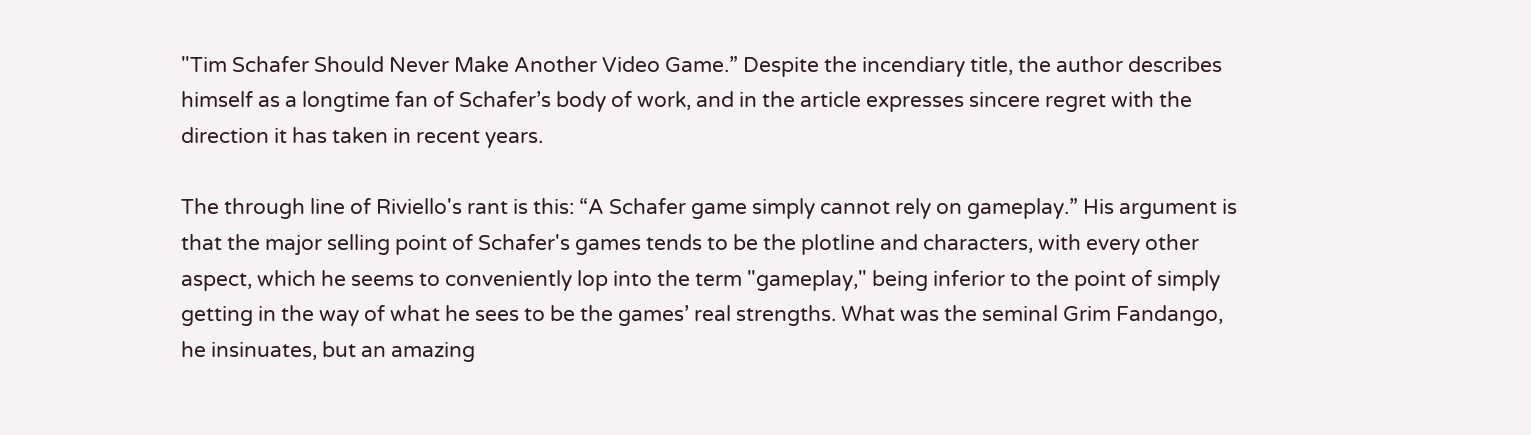"Tim Schafer Should Never Make Another Video Game.” Despite the incendiary title, the author describes himself as a longtime fan of Schafer’s body of work, and in the article expresses sincere regret with the direction it has taken in recent years.

The through line of Riviello's rant is this: “A Schafer game simply cannot rely on gameplay.” His argument is that the major selling point of Schafer's games tends to be the plotline and characters, with every other aspect, which he seems to conveniently lop into the term "gameplay," being inferior to the point of simply getting in the way of what he sees to be the games’ real strengths. What was the seminal Grim Fandango, he insinuates, but an amazing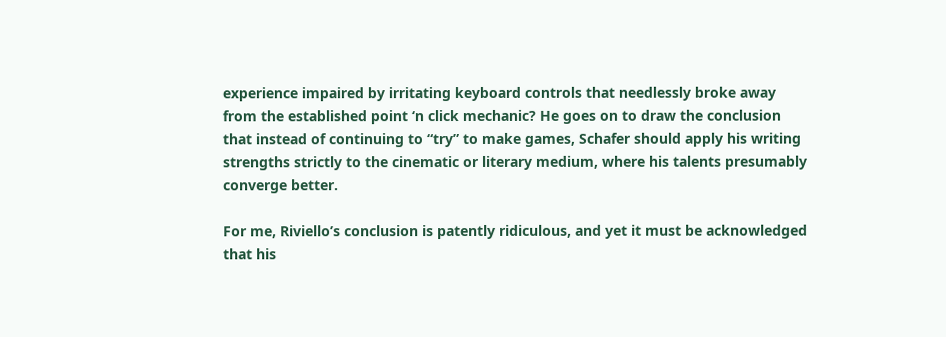experience impaired by irritating keyboard controls that needlessly broke away from the established point ‘n click mechanic? He goes on to draw the conclusion that instead of continuing to “try” to make games, Schafer should apply his writing strengths strictly to the cinematic or literary medium, where his talents presumably converge better.

For me, Riviello’s conclusion is patently ridiculous, and yet it must be acknowledged that his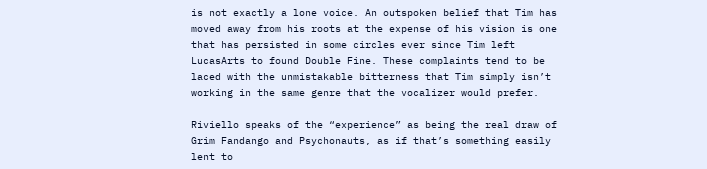is not exactly a lone voice. An outspoken belief that Tim has moved away from his roots at the expense of his vision is one that has persisted in some circles ever since Tim left LucasArts to found Double Fine. These complaints tend to be laced with the unmistakable bitterness that Tim simply isn’t working in the same genre that the vocalizer would prefer.

Riviello speaks of the “experience” as being the real draw of Grim Fandango and Psychonauts, as if that’s something easily lent to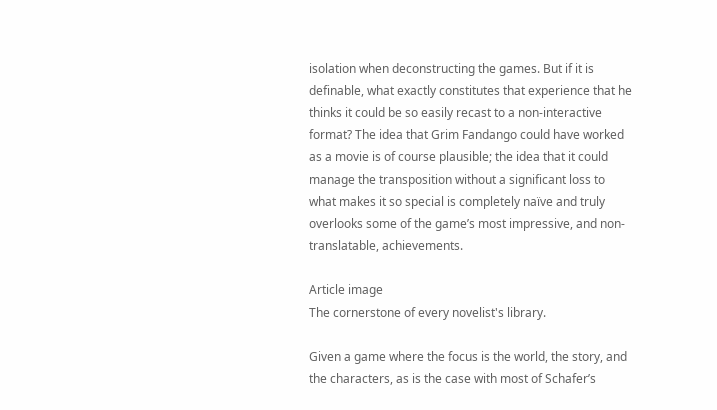isolation when deconstructing the games. But if it is definable, what exactly constitutes that experience that he thinks it could be so easily recast to a non-interactive format? The idea that Grim Fandango could have worked as a movie is of course plausible; the idea that it could manage the transposition without a significant loss to what makes it so special is completely naïve and truly overlooks some of the game’s most impressive, and non-translatable, achievements.

Article image
The cornerstone of every novelist's library.

Given a game where the focus is the world, the story, and the characters, as is the case with most of Schafer’s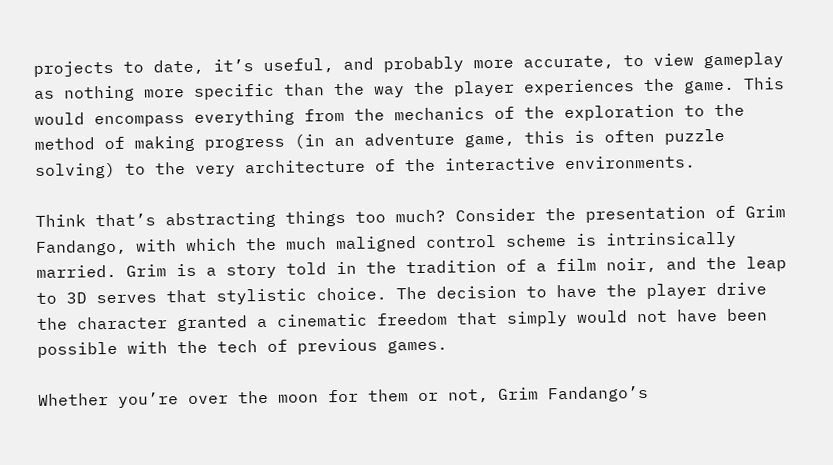projects to date, it’s useful, and probably more accurate, to view gameplay as nothing more specific than the way the player experiences the game. This would encompass everything from the mechanics of the exploration to the method of making progress (in an adventure game, this is often puzzle solving) to the very architecture of the interactive environments.

Think that’s abstracting things too much? Consider the presentation of Grim Fandango, with which the much maligned control scheme is intrinsically married. Grim is a story told in the tradition of a film noir, and the leap to 3D serves that stylistic choice. The decision to have the player drive the character granted a cinematic freedom that simply would not have been possible with the tech of previous games.

Whether you’re over the moon for them or not, Grim Fandango’s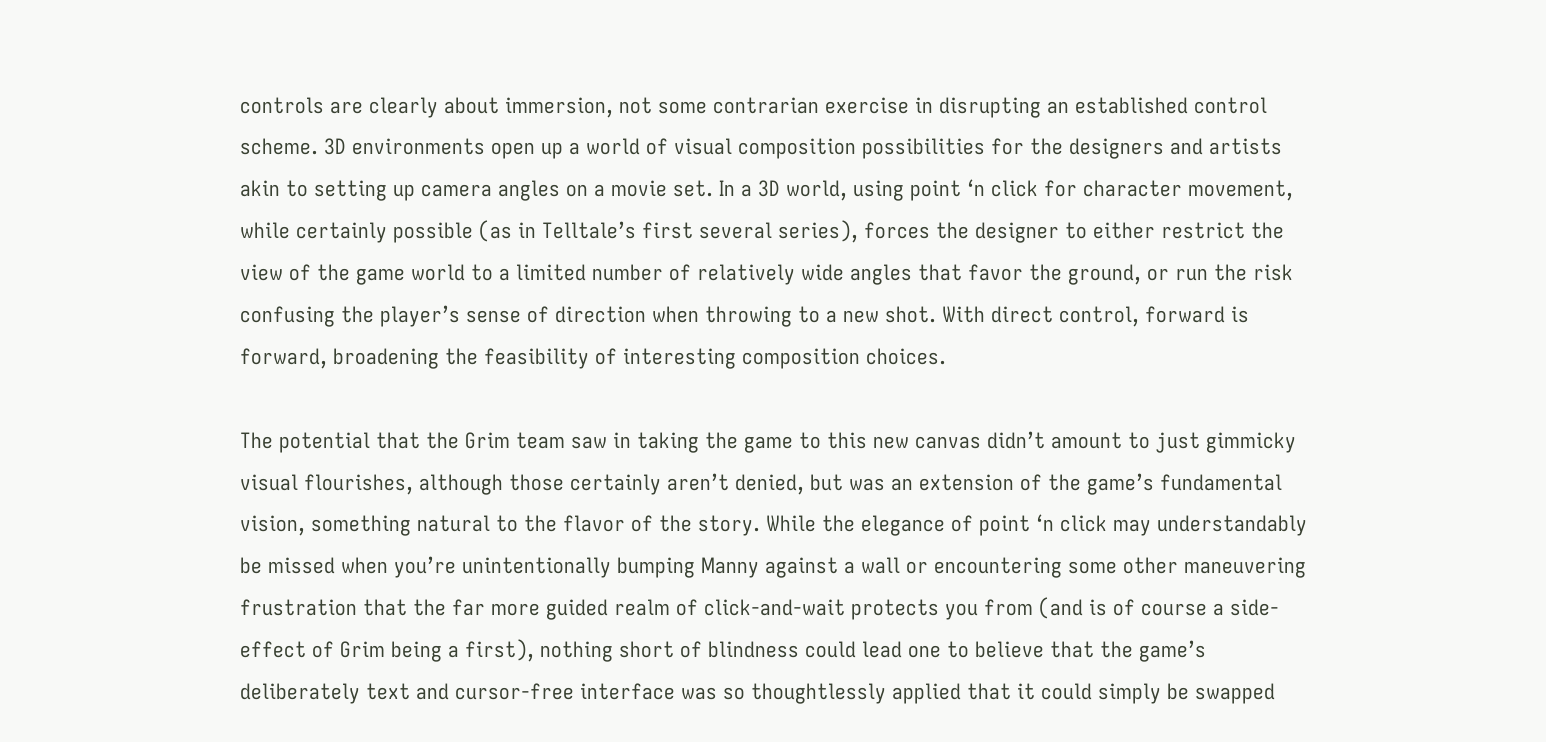controls are clearly about immersion, not some contrarian exercise in disrupting an established control scheme. 3D environments open up a world of visual composition possibilities for the designers and artists akin to setting up camera angles on a movie set. In a 3D world, using point ‘n click for character movement, while certainly possible (as in Telltale’s first several series), forces the designer to either restrict the view of the game world to a limited number of relatively wide angles that favor the ground, or run the risk confusing the player’s sense of direction when throwing to a new shot. With direct control, forward is forward, broadening the feasibility of interesting composition choices.

The potential that the Grim team saw in taking the game to this new canvas didn’t amount to just gimmicky visual flourishes, although those certainly aren’t denied, but was an extension of the game’s fundamental vision, something natural to the flavor of the story. While the elegance of point ‘n click may understandably be missed when you’re unintentionally bumping Manny against a wall or encountering some other maneuvering frustration that the far more guided realm of click-and-wait protects you from (and is of course a side-effect of Grim being a first), nothing short of blindness could lead one to believe that the game’s deliberately text and cursor-free interface was so thoughtlessly applied that it could simply be swapped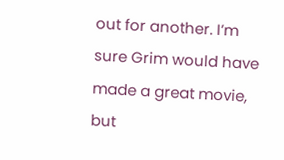out for another. I’m sure Grim would have made a great movie, but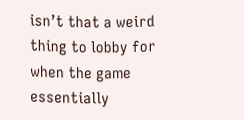isn’t that a weird thing to lobby for when the game essentially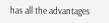has all the advantages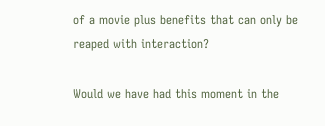of a movie plus benefits that can only be reaped with interaction?

Would we have had this moment in the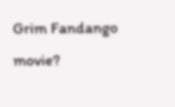Grim Fandango movie?